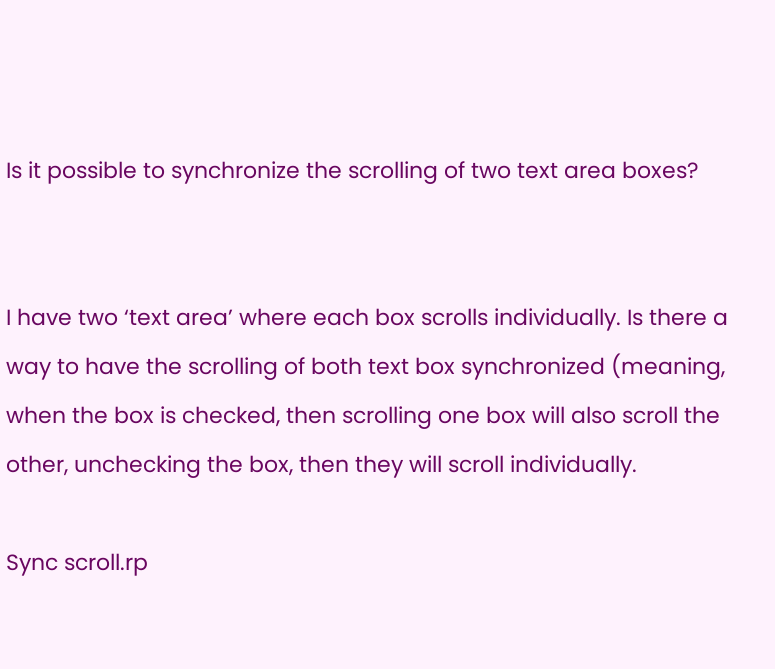Is it possible to synchronize the scrolling of two text area boxes?


I have two ‘text area’ where each box scrolls individually. Is there a way to have the scrolling of both text box synchronized (meaning, when the box is checked, then scrolling one box will also scroll the other, unchecking the box, then they will scroll individually.

Sync scroll.rp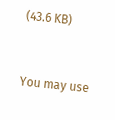(43.6 KB)


You may use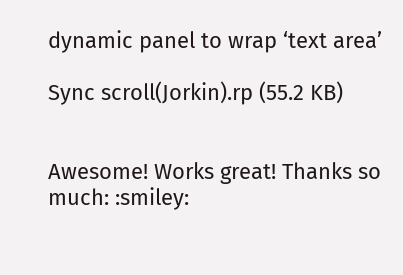dynamic panel to wrap ‘text area’

Sync scroll(Jorkin).rp (55.2 KB)


Awesome! Works great! Thanks so much: :smiley: